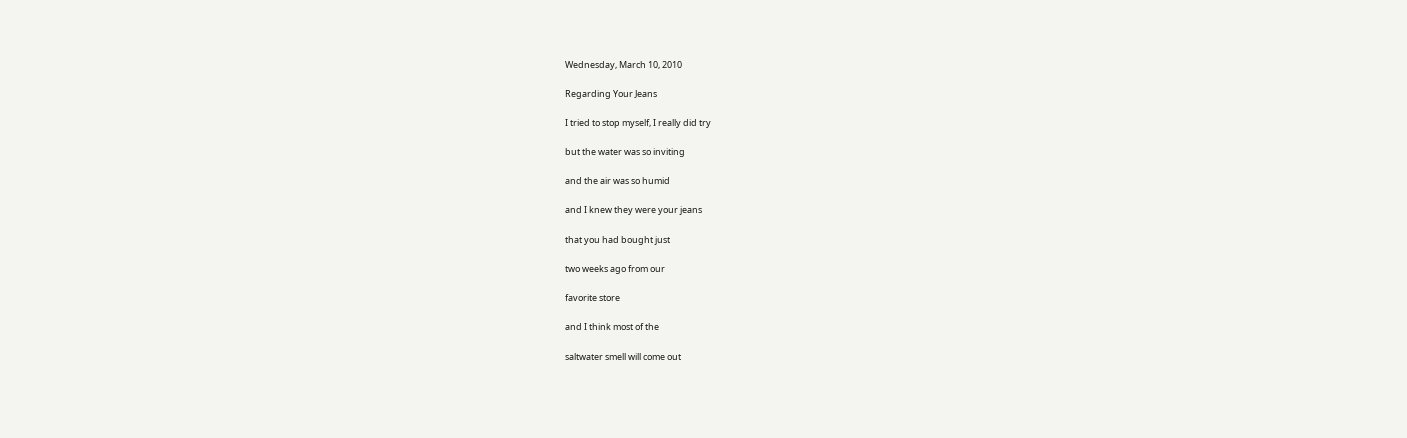Wednesday, March 10, 2010

Regarding Your Jeans

I tried to stop myself, I really did try

but the water was so inviting

and the air was so humid

and I knew they were your jeans

that you had bought just

two weeks ago from our

favorite store

and I think most of the

saltwater smell will come out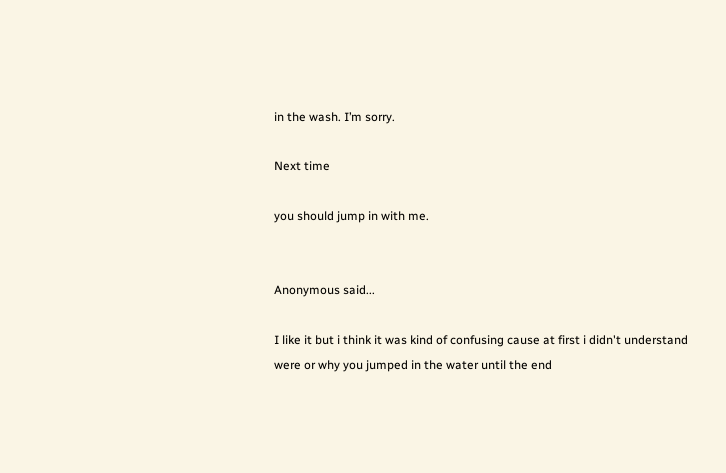in the wash. I’m sorry.

Next time

you should jump in with me.


Anonymous said...

I like it but i think it was kind of confusing cause at first i didn't understand were or why you jumped in the water until the end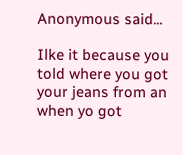Anonymous said...

Ilke it because you told where you got your jeans from an when yo got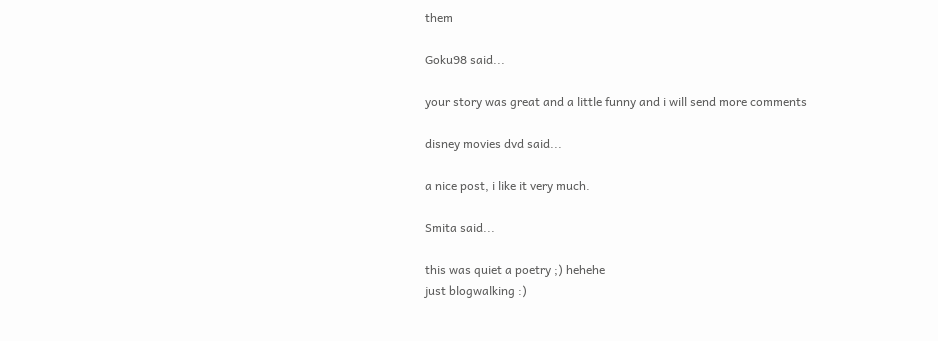them

Goku98 said...

your story was great and a little funny and i will send more comments

disney movies dvd said...

a nice post, i like it very much.

Smita said...

this was quiet a poetry ;) hehehe
just blogwalking :)